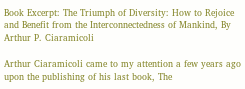Book Excerpt: The Triumph of Diversity: How to Rejoice and Benefit from the Interconnectedness of Mankind, By Arthur P. Ciaramicoli

Arthur Ciaramicoli came to my attention a few years ago upon the publishing of his last book, The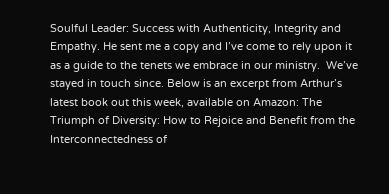Soulful Leader: Success with Authenticity, Integrity and Empathy. He sent me a copy and I’ve come to rely upon it as a guide to the tenets we embrace in our ministry.  We’ve stayed in touch since. Below is an excerpt from Arthur’s latest book out this week, available on Amazon: The Triumph of Diversity: How to Rejoice and Benefit from the Interconnectedness of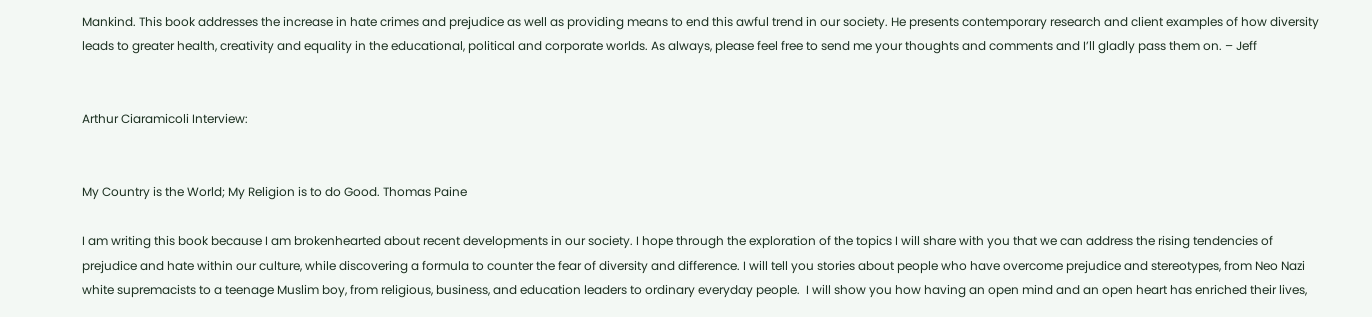Mankind. This book addresses the increase in hate crimes and prejudice as well as providing means to end this awful trend in our society. He presents contemporary research and client examples of how diversity leads to greater health, creativity and equality in the educational, political and corporate worlds. As always, please feel free to send me your thoughts and comments and I’ll gladly pass them on. – Jeff


Arthur Ciaramicoli Interview:


My Country is the World; My Religion is to do Good. Thomas Paine

I am writing this book because I am brokenhearted about recent developments in our society. I hope through the exploration of the topics I will share with you that we can address the rising tendencies of prejudice and hate within our culture, while discovering a formula to counter the fear of diversity and difference. I will tell you stories about people who have overcome prejudice and stereotypes, from Neo Nazi white supremacists to a teenage Muslim boy, from religious, business, and education leaders to ordinary everyday people.  I will show you how having an open mind and an open heart has enriched their lives,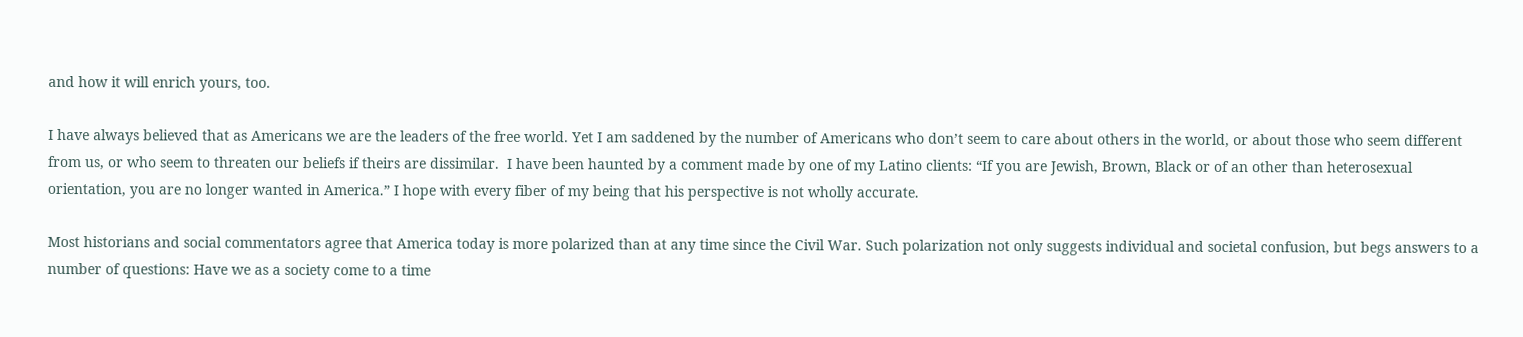and how it will enrich yours, too.

I have always believed that as Americans we are the leaders of the free world. Yet I am saddened by the number of Americans who don’t seem to care about others in the world, or about those who seem different from us, or who seem to threaten our beliefs if theirs are dissimilar.  I have been haunted by a comment made by one of my Latino clients: “If you are Jewish, Brown, Black or of an other than heterosexual orientation, you are no longer wanted in America.” I hope with every fiber of my being that his perspective is not wholly accurate.

Most historians and social commentators agree that America today is more polarized than at any time since the Civil War. Such polarization not only suggests individual and societal confusion, but begs answers to a number of questions: Have we as a society come to a time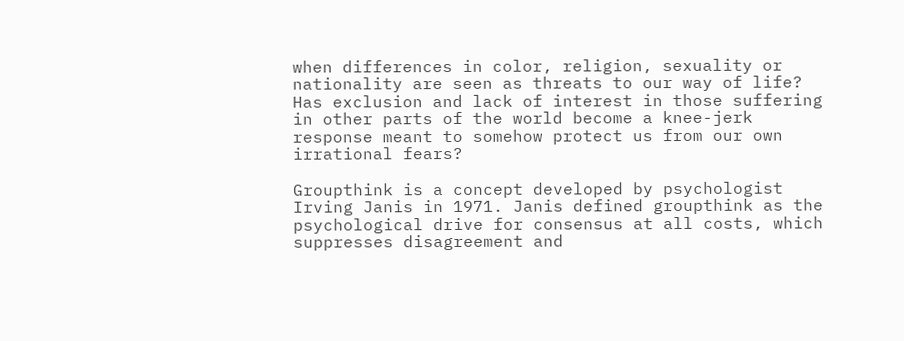when differences in color, religion, sexuality or nationality are seen as threats to our way of life? Has exclusion and lack of interest in those suffering in other parts of the world become a knee-jerk response meant to somehow protect us from our own irrational fears?

Groupthink is a concept developed by psychologist Irving Janis in 1971. Janis defined groupthink as the psychological drive for consensus at all costs, which suppresses disagreement and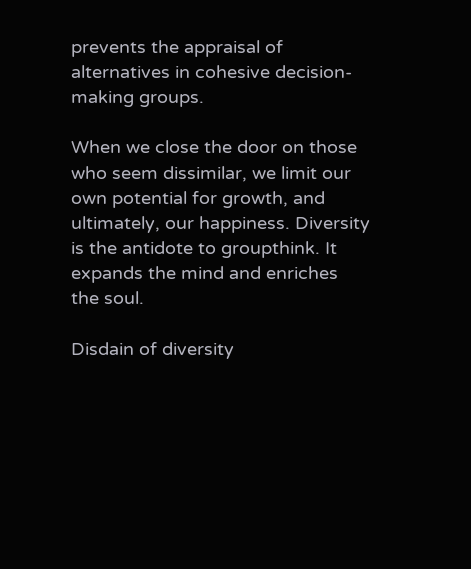prevents the appraisal of alternatives in cohesive decision-making groups.

When we close the door on those who seem dissimilar, we limit our own potential for growth, and ultimately, our happiness. Diversity is the antidote to groupthink. It expands the mind and enriches the soul.

Disdain of diversity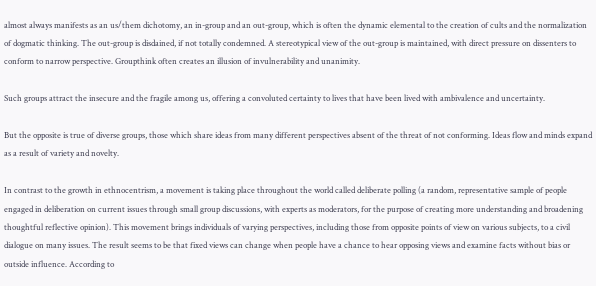almost always manifests as an us/them dichotomy, an in-group and an out-group, which is often the dynamic elemental to the creation of cults and the normalization of dogmatic thinking. The out-group is disdained, if not totally condemned. A stereotypical view of the out-group is maintained, with direct pressure on dissenters to conform to narrow perspective. Groupthink often creates an illusion of invulnerability and unanimity.

Such groups attract the insecure and the fragile among us, offering a convoluted certainty to lives that have been lived with ambivalence and uncertainty.

But the opposite is true of diverse groups, those which share ideas from many different perspectives absent of the threat of not conforming. Ideas flow and minds expand as a result of variety and novelty.

In contrast to the growth in ethnocentrism, a movement is taking place throughout the world called deliberate polling (a random, representative sample of people engaged in deliberation on current issues through small group discussions, with experts as moderators, for the purpose of creating more understanding and broadening thoughtful reflective opinion). This movement brings individuals of varying perspectives, including those from opposite points of view on various subjects, to a civil dialogue on many issues. The result seems to be that fixed views can change when people have a chance to hear opposing views and examine facts without bias or outside influence. According to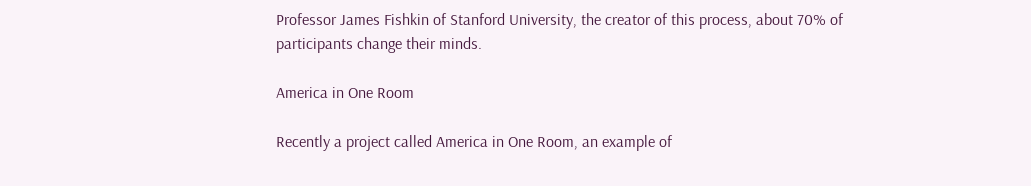Professor James Fishkin of Stanford University, the creator of this process, about 70% of participants change their minds.

America in One Room

Recently a project called America in One Room, an example of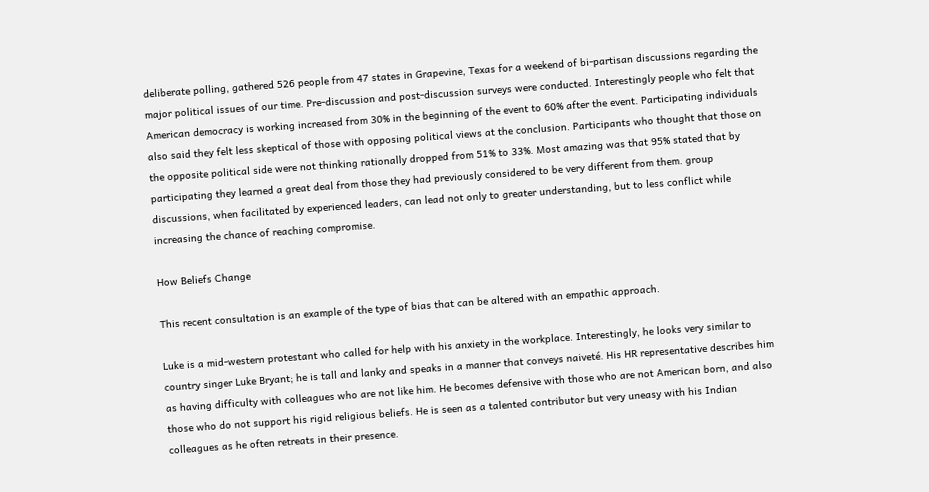deliberate polling, gathered 526 people from 47 states in Grapevine, Texas for a weekend of bi-partisan discussions regarding the major political issues of our time. Pre-discussion and post-discussion surveys were conducted. Interestingly people who felt that American democracy is working increased from 30% in the beginning of the event to 60% after the event. Participating individuals also said they felt less skeptical of those with opposing political views at the conclusion. Participants who thought that those on the opposite political side were not thinking rationally dropped from 51% to 33%. Most amazing was that 95% stated that by participating they learned a great deal from those they had previously considered to be very different from them. group discussions, when facilitated by experienced leaders, can lead not only to greater understanding, but to less conflict while increasing the chance of reaching compromise.

How Beliefs Change

This recent consultation is an example of the type of bias that can be altered with an empathic approach.

Luke is a mid-western protestant who called for help with his anxiety in the workplace. Interestingly, he looks very similar to country singer Luke Bryant; he is tall and lanky and speaks in a manner that conveys naiveté. His HR representative describes him as having difficulty with colleagues who are not like him. He becomes defensive with those who are not American born, and also those who do not support his rigid religious beliefs. He is seen as a talented contributor but very uneasy with his Indian colleagues as he often retreats in their presence.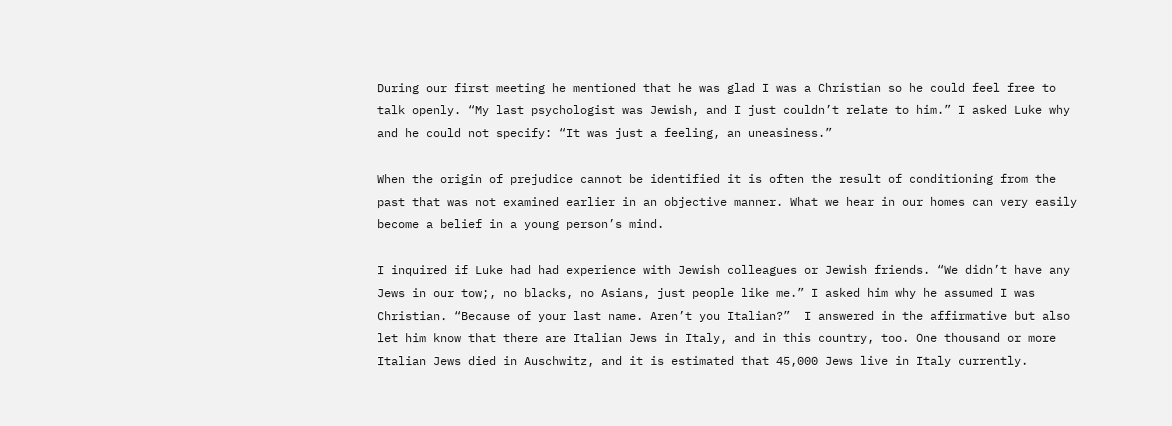During our first meeting he mentioned that he was glad I was a Christian so he could feel free to talk openly. “My last psychologist was Jewish, and I just couldn’t relate to him.” I asked Luke why and he could not specify: “It was just a feeling, an uneasiness.”

When the origin of prejudice cannot be identified it is often the result of conditioning from the past that was not examined earlier in an objective manner. What we hear in our homes can very easily become a belief in a young person’s mind.

I inquired if Luke had had experience with Jewish colleagues or Jewish friends. “We didn’t have any Jews in our tow;, no blacks, no Asians, just people like me.” I asked him why he assumed I was Christian. “Because of your last name. Aren’t you Italian?”  I answered in the affirmative but also let him know that there are Italian Jews in Italy, and in this country, too. One thousand or more Italian Jews died in Auschwitz, and it is estimated that 45,000 Jews live in Italy currently.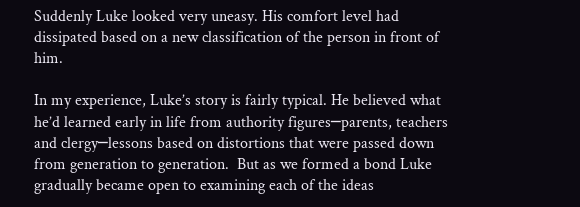Suddenly Luke looked very uneasy. His comfort level had dissipated based on a new classification of the person in front of him.

In my experience, Luke’s story is fairly typical. He believed what he’d learned early in life from authority figures─parents, teachers and clergy─lessons based on distortions that were passed down from generation to generation.  But as we formed a bond Luke gradually became open to examining each of the ideas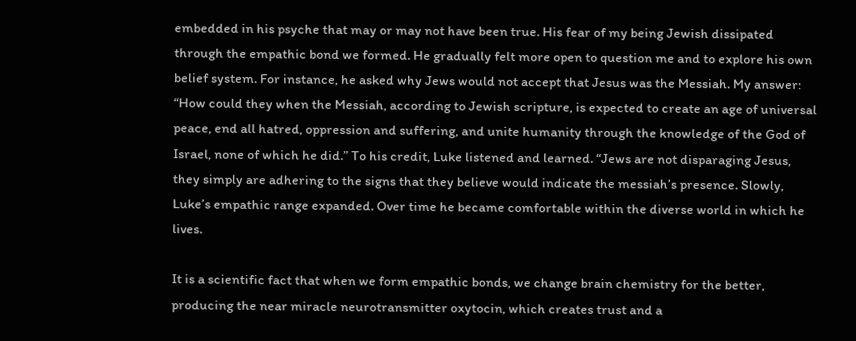embedded in his psyche that may or may not have been true. His fear of my being Jewish dissipated through the empathic bond we formed. He gradually felt more open to question me and to explore his own belief system. For instance, he asked why Jews would not accept that Jesus was the Messiah. My answer: “How could they when the Messiah, according to Jewish scripture, is expected to create an age of universal peace, end all hatred, oppression and suffering, and unite humanity through the knowledge of the God of Israel, none of which he did.” To his credit, Luke listened and learned. “Jews are not disparaging Jesus, they simply are adhering to the signs that they believe would indicate the messiah’s presence. Slowly, Luke’s empathic range expanded. Over time he became comfortable within the diverse world in which he lives.

It is a scientific fact that when we form empathic bonds, we change brain chemistry for the better, producing the near miracle neurotransmitter oxytocin, which creates trust and a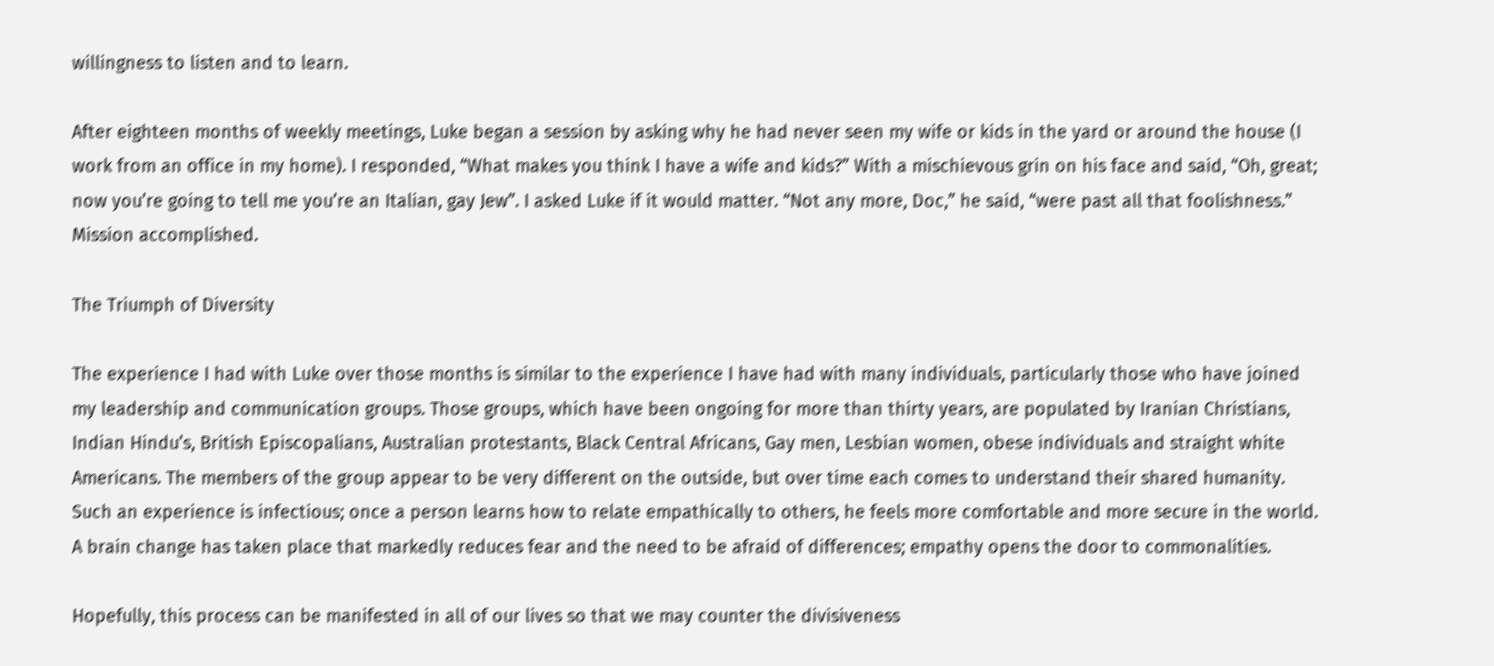willingness to listen and to learn.

After eighteen months of weekly meetings, Luke began a session by asking why he had never seen my wife or kids in the yard or around the house (I work from an office in my home). I responded, “What makes you think I have a wife and kids?” With a mischievous grin on his face and said, “Oh, great; now you’re going to tell me you’re an Italian, gay Jew”. I asked Luke if it would matter. “Not any more, Doc,” he said, “were past all that foolishness.” Mission accomplished.

The Triumph of Diversity

The experience I had with Luke over those months is similar to the experience I have had with many individuals, particularly those who have joined my leadership and communication groups. Those groups, which have been ongoing for more than thirty years, are populated by Iranian Christians, Indian Hindu’s, British Episcopalians, Australian protestants, Black Central Africans, Gay men, Lesbian women, obese individuals and straight white Americans. The members of the group appear to be very different on the outside, but over time each comes to understand their shared humanity. Such an experience is infectious; once a person learns how to relate empathically to others, he feels more comfortable and more secure in the world. A brain change has taken place that markedly reduces fear and the need to be afraid of differences; empathy opens the door to commonalities.

Hopefully, this process can be manifested in all of our lives so that we may counter the divisiveness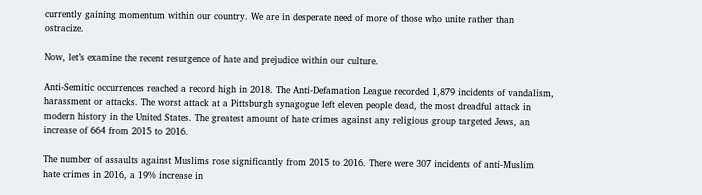currently gaining momentum within our country. We are in desperate need of more of those who unite rather than ostracize.

Now, let’s examine the recent resurgence of hate and prejudice within our culture.

Anti-Semitic occurrences reached a record high in 2018. The Anti-Defamation League recorded 1,879 incidents of vandalism, harassment or attacks. The worst attack at a Pittsburgh synagogue left eleven people dead, the most dreadful attack in modern history in the United States. The greatest amount of hate crimes against any religious group targeted Jews, an increase of 664 from 2015 to 2016.

The number of assaults against Muslims rose significantly from 2015 to 2016. There were 307 incidents of anti-Muslim hate crimes in 2016, a 19% increase in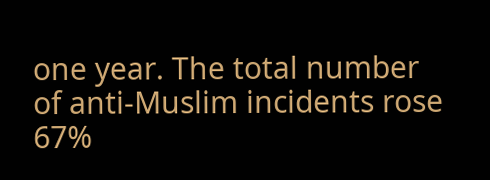one year. The total number of anti-Muslim incidents rose 67%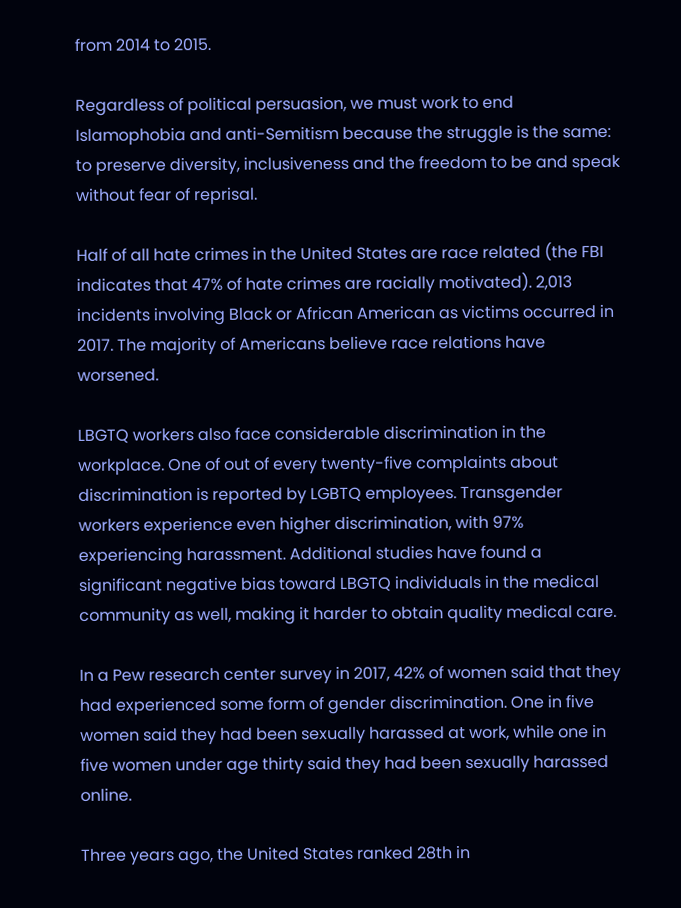from 2014 to 2015.

Regardless of political persuasion, we must work to end Islamophobia and anti-Semitism because the struggle is the same: to preserve diversity, inclusiveness and the freedom to be and speak without fear of reprisal.

Half of all hate crimes in the United States are race related (the FBI indicates that 47% of hate crimes are racially motivated). 2,013 incidents involving Black or African American as victims occurred in 2017. The majority of Americans believe race relations have worsened.

LBGTQ workers also face considerable discrimination in the workplace. One of out of every twenty-five complaints about discrimination is reported by LGBTQ employees. Transgender workers experience even higher discrimination, with 97% experiencing harassment. Additional studies have found a significant negative bias toward LBGTQ individuals in the medical community as well, making it harder to obtain quality medical care.

In a Pew research center survey in 2017, 42% of women said that they had experienced some form of gender discrimination. One in five women said they had been sexually harassed at work, while one in five women under age thirty said they had been sexually harassed online.

Three years ago, the United States ranked 28th in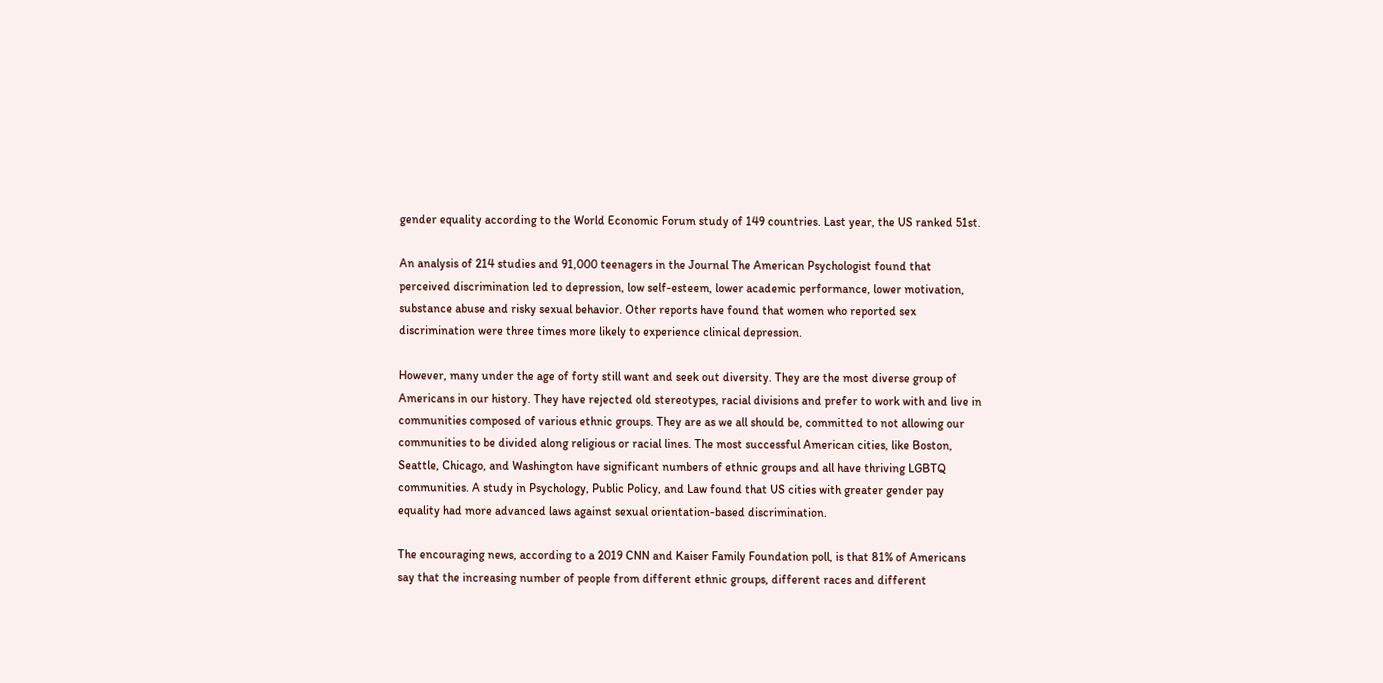gender equality according to the World Economic Forum study of 149 countries. Last year, the US ranked 51st.

An analysis of 214 studies and 91,000 teenagers in the Journal The American Psychologist found that perceived discrimination led to depression, low self-esteem, lower academic performance, lower motivation, substance abuse and risky sexual behavior. Other reports have found that women who reported sex discrimination were three times more likely to experience clinical depression.

However, many under the age of forty still want and seek out diversity. They are the most diverse group of Americans in our history. They have rejected old stereotypes, racial divisions and prefer to work with and live in communities composed of various ethnic groups. They are as we all should be, committed to not allowing our communities to be divided along religious or racial lines. The most successful American cities, like Boston, Seattle, Chicago, and Washington have significant numbers of ethnic groups and all have thriving LGBTQ communities. A study in Psychology, Public Policy, and Law found that US cities with greater gender pay equality had more advanced laws against sexual orientation-based discrimination.

The encouraging news, according to a 2019 CNN and Kaiser Family Foundation poll, is that 81% of Americans say that the increasing number of people from different ethnic groups, different races and different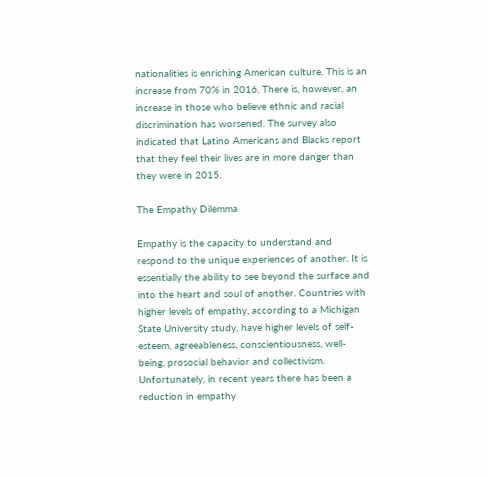nationalities is enriching American culture. This is an increase from 70% in 2016. There is, however, an increase in those who believe ethnic and racial discrimination has worsened. The survey also indicated that Latino Americans and Blacks report that they feel their lives are in more danger than they were in 2015.

The Empathy Dilemma

Empathy is the capacity to understand and respond to the unique experiences of another. It is essentially the ability to see beyond the surface and into the heart and soul of another. Countries with higher levels of empathy, according to a Michigan State University study, have higher levels of self-esteem, agreeableness, conscientiousness, well- being, prosocial behavior and collectivism. Unfortunately, in recent years there has been a reduction in empathy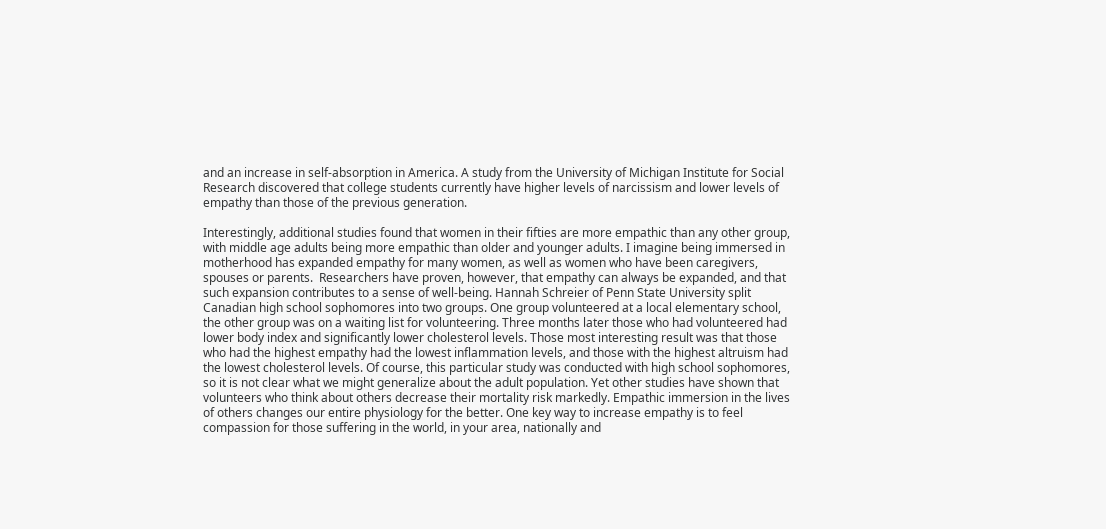and an increase in self-absorption in America. A study from the University of Michigan Institute for Social Research discovered that college students currently have higher levels of narcissism and lower levels of empathy than those of the previous generation.

Interestingly, additional studies found that women in their fifties are more empathic than any other group, with middle age adults being more empathic than older and younger adults. I imagine being immersed in motherhood has expanded empathy for many women, as well as women who have been caregivers, spouses or parents.  Researchers have proven, however, that empathy can always be expanded, and that such expansion contributes to a sense of well-being. Hannah Schreier of Penn State University split Canadian high school sophomores into two groups. One group volunteered at a local elementary school, the other group was on a waiting list for volunteering. Three months later those who had volunteered had lower body index and significantly lower cholesterol levels. Those most interesting result was that those who had the highest empathy had the lowest inflammation levels, and those with the highest altruism had the lowest cholesterol levels. Of course, this particular study was conducted with high school sophomores, so it is not clear what we might generalize about the adult population. Yet other studies have shown that volunteers who think about others decrease their mortality risk markedly. Empathic immersion in the lives of others changes our entire physiology for the better. One key way to increase empathy is to feel compassion for those suffering in the world, in your area, nationally and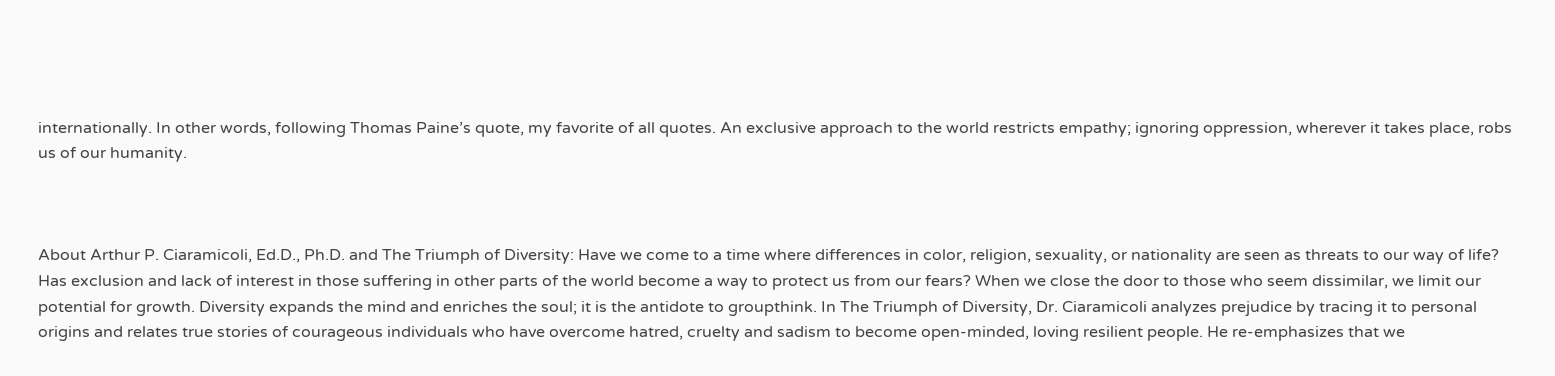internationally. In other words, following Thomas Paine’s quote, my favorite of all quotes. An exclusive approach to the world restricts empathy; ignoring oppression, wherever it takes place, robs us of our humanity.



About Arthur P. Ciaramicoli, Ed.D., Ph.D. and The Triumph of Diversity: Have we come to a time where differences in color, religion, sexuality, or nationality are seen as threats to our way of life? Has exclusion and lack of interest in those suffering in other parts of the world become a way to protect us from our fears? When we close the door to those who seem dissimilar, we limit our potential for growth. Diversity expands the mind and enriches the soul; it is the antidote to groupthink. In The Triumph of Diversity, Dr. Ciaramicoli analyzes prejudice by tracing it to personal origins and relates true stories of courageous individuals who have overcome hatred, cruelty and sadism to become open-minded, loving resilient people. He re-emphasizes that we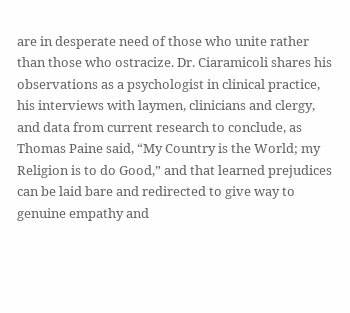are in desperate need of those who unite rather than those who ostracize. Dr. Ciaramicoli shares his observations as a psychologist in clinical practice, his interviews with laymen, clinicians and clergy, and data from current research to conclude, as Thomas Paine said, “My Country is the World; my Religion is to do Good,” and that learned prejudices can be laid bare and redirected to give way to genuine empathy and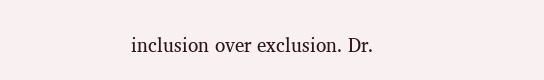inclusion over exclusion. Dr.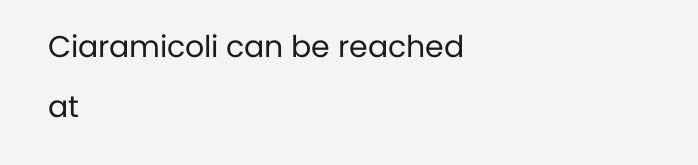Ciaramicoli can be reached at